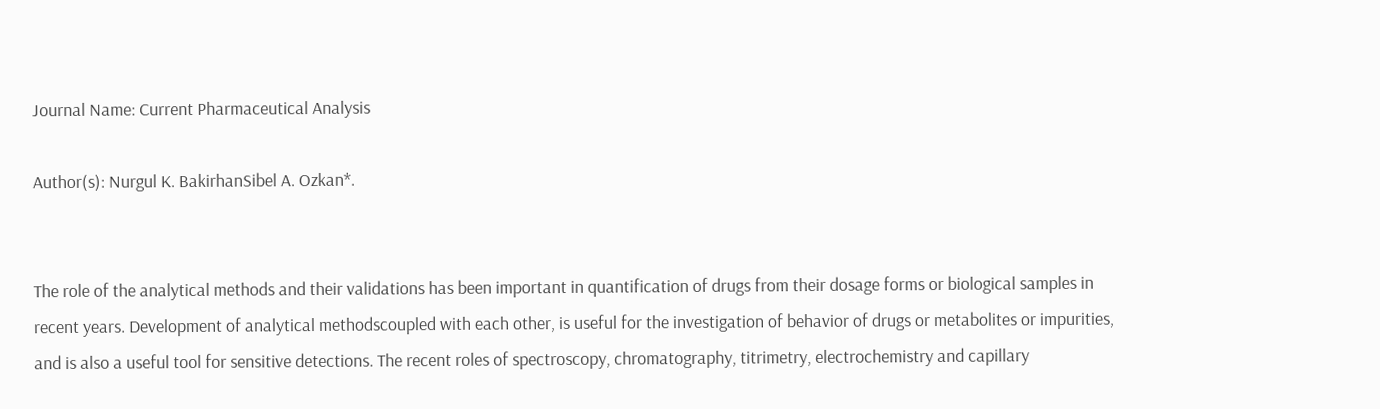Journal Name: Current Pharmaceutical Analysis

Author(s): Nurgul K. BakirhanSibel A. Ozkan*.


The role of the analytical methods and their validations has been important in quantification of drugs from their dosage forms or biological samples in recent years. Development of analytical methodscoupled with each other, is useful for the investigation of behavior of drugs or metabolites or impurities, and is also a useful tool for sensitive detections. The recent roles of spectroscopy, chromatography, titrimetry, electrochemistry and capillary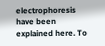electrophoresis have been explained here. To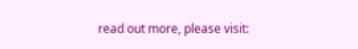read out more, please visit: